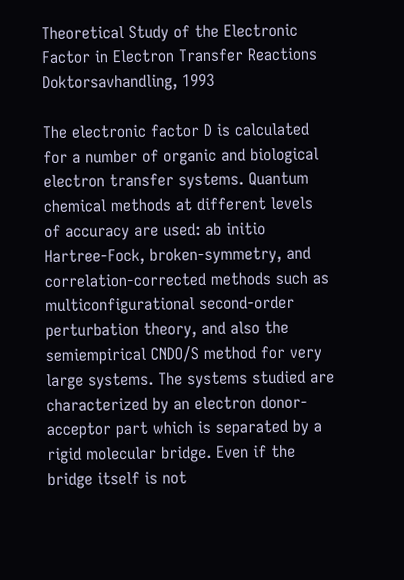Theoretical Study of the Electronic Factor in Electron Transfer Reactions
Doktorsavhandling, 1993

The electronic factor D is calculated for a number of organic and biological electron transfer systems. Quantum chemical methods at different levels of accuracy are used: ab initio Hartree-Fock, broken-symmetry, and correlation-corrected methods such as multiconfigurational second-order perturbation theory, and also the semiempirical CNDO/S method for very large systems. The systems studied are characterized by an electron donor-acceptor part which is separated by a rigid molecular bridge. Even if the bridge itself is not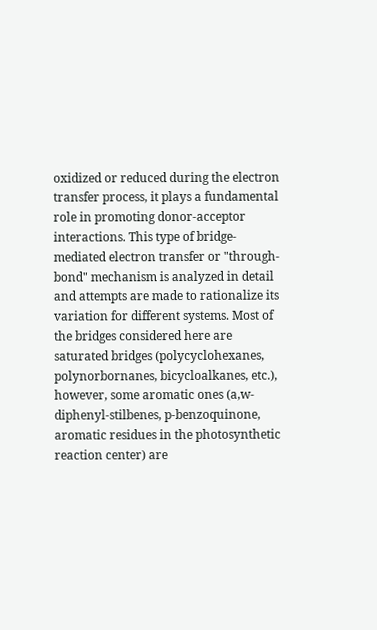oxidized or reduced during the electron transfer process, it plays a fundamental role in promoting donor-acceptor interactions. This type of bridge-mediated electron transfer or "through-bond" mechanism is analyzed in detail and attempts are made to rationalize its variation for different systems. Most of the bridges considered here are saturated bridges (polycyclohexanes, polynorbornanes, bicycloalkanes, etc.), however, some aromatic ones (a,w-diphenyl-stilbenes, p-benzoquinone, aromatic residues in the photosynthetic reaction center) are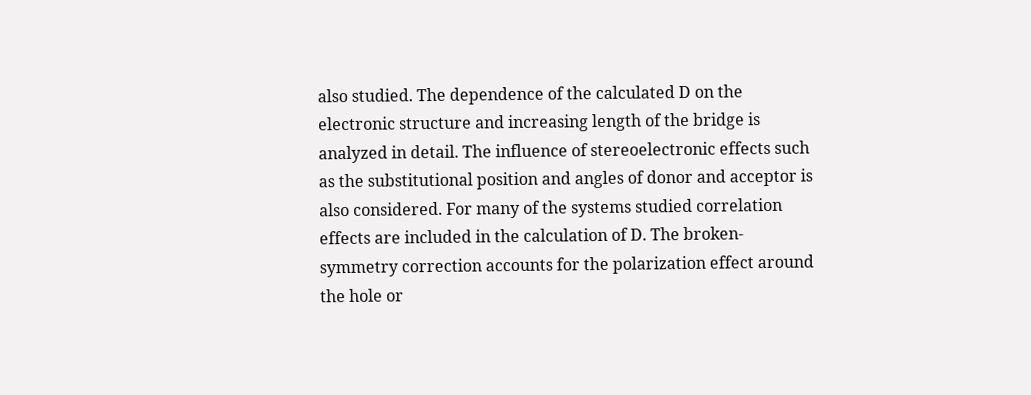also studied. The dependence of the calculated D on the electronic structure and increasing length of the bridge is analyzed in detail. The influence of stereoelectronic effects such as the substitutional position and angles of donor and acceptor is also considered. For many of the systems studied correlation effects are included in the calculation of D. The broken-symmetry correction accounts for the polarization effect around the hole or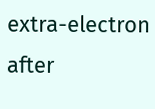extra-electron after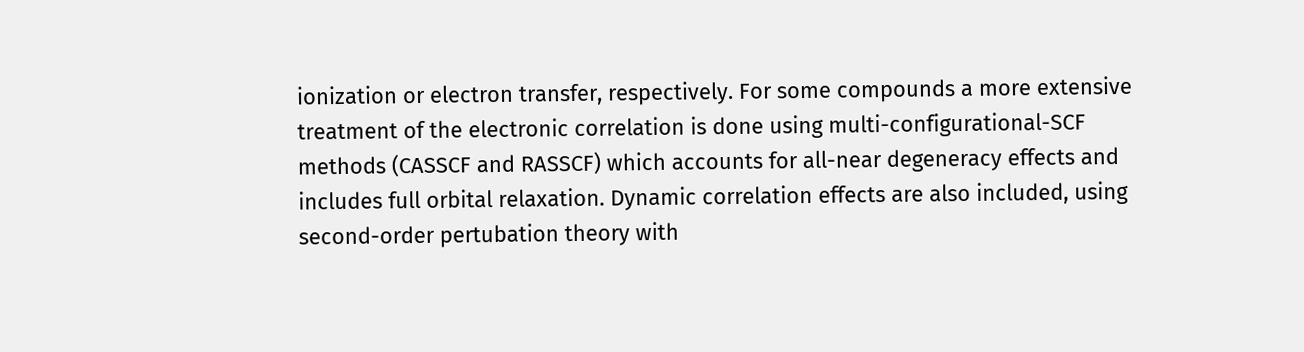ionization or electron transfer, respectively. For some compounds a more extensive treatment of the electronic correlation is done using multi-configurational-SCF methods (CASSCF and RASSCF) which accounts for all-near degeneracy effects and includes full orbital relaxation. Dynamic correlation effects are also included, using second-order pertubation theory with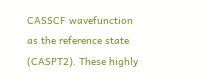CASSCF wavefunction as the reference state (CASPT2). These highly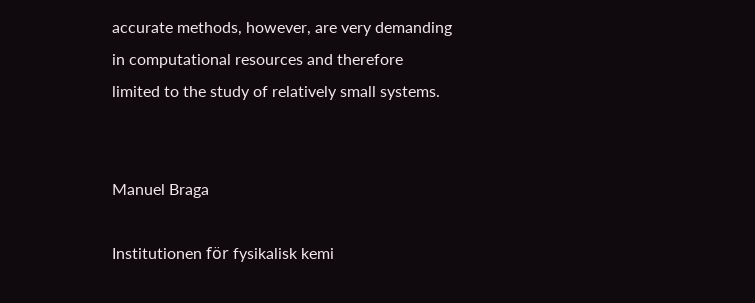accurate methods, however, are very demanding in computational resources and therefore limited to the study of relatively small systems.


Manuel Braga

Institutionen för fysikalisk kemi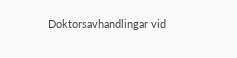Doktorsavhandlingar vid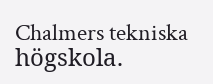Chalmers tekniska högskola.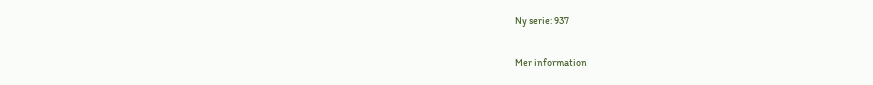Ny serie: 937

Mer information